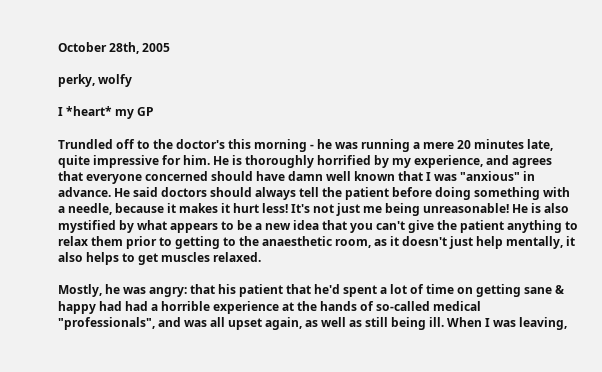October 28th, 2005

perky, wolfy

I *heart* my GP

Trundled off to the doctor's this morning - he was running a mere 20 minutes late, quite impressive for him. He is thoroughly horrified by my experience, and agrees that everyone concerned should have damn well known that I was "anxious" in advance. He said doctors should always tell the patient before doing something with a needle, because it makes it hurt less! It's not just me being unreasonable! He is also mystified by what appears to be a new idea that you can't give the patient anything to relax them prior to getting to the anaesthetic room, as it doesn't just help mentally, it also helps to get muscles relaxed.

Mostly, he was angry: that his patient that he'd spent a lot of time on getting sane & happy had had a horrible experience at the hands of so-called medical "professionals", and was all upset again, as well as still being ill. When I was leaving,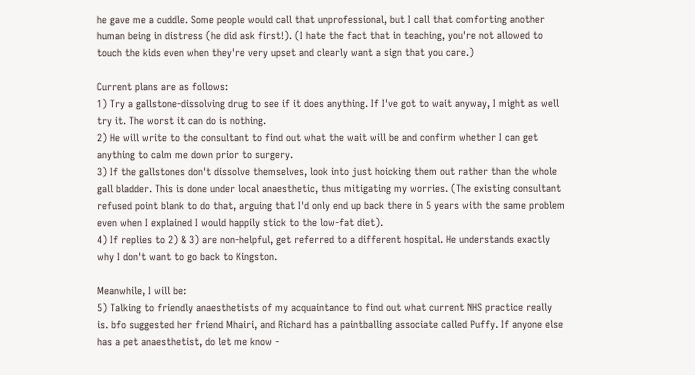he gave me a cuddle. Some people would call that unprofessional, but I call that comforting another human being in distress (he did ask first!). (I hate the fact that in teaching, you're not allowed to touch the kids even when they're very upset and clearly want a sign that you care.)

Current plans are as follows:
1) Try a gallstone-dissolving drug to see if it does anything. If I've got to wait anyway, I might as well try it. The worst it can do is nothing.
2) He will write to the consultant to find out what the wait will be and confirm whether I can get anything to calm me down prior to surgery.
3) If the gallstones don't dissolve themselves, look into just hoicking them out rather than the whole gall bladder. This is done under local anaesthetic, thus mitigating my worries. (The existing consultant refused point blank to do that, arguing that I'd only end up back there in 5 years with the same problem even when I explained I would happily stick to the low-fat diet).
4) If replies to 2) & 3) are non-helpful, get referred to a different hospital. He understands exactly why I don't want to go back to Kingston.

Meanwhile, I will be:
5) Talking to friendly anaesthetists of my acquaintance to find out what current NHS practice really is. bfo suggested her friend Mhairi, and Richard has a paintballing associate called Puffy. If anyone else has a pet anaesthetist, do let me know -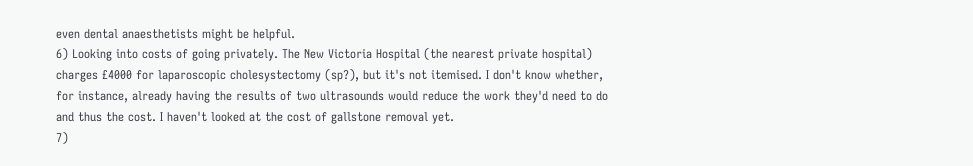even dental anaesthetists might be helpful.
6) Looking into costs of going privately. The New Victoria Hospital (the nearest private hospital) charges £4000 for laparoscopic cholesystectomy (sp?), but it's not itemised. I don't know whether, for instance, already having the results of two ultrasounds would reduce the work they'd need to do and thus the cost. I haven't looked at the cost of gallstone removal yet.
7)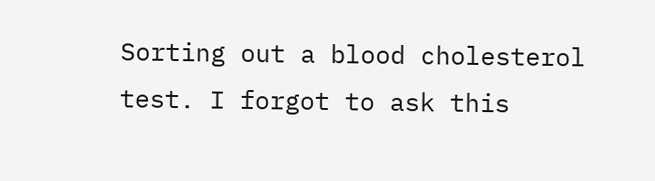Sorting out a blood cholesterol test. I forgot to ask this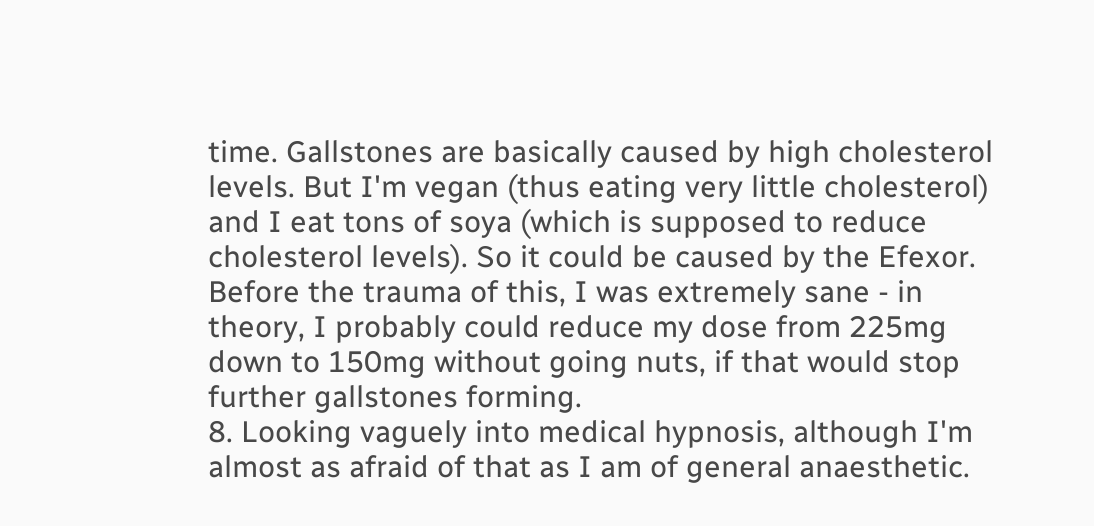time. Gallstones are basically caused by high cholesterol levels. But I'm vegan (thus eating very little cholesterol) and I eat tons of soya (which is supposed to reduce cholesterol levels). So it could be caused by the Efexor. Before the trauma of this, I was extremely sane - in theory, I probably could reduce my dose from 225mg down to 150mg without going nuts, if that would stop further gallstones forming.
8. Looking vaguely into medical hypnosis, although I'm almost as afraid of that as I am of general anaesthetic.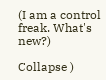(I am a control freak. What's new?)

Collapse )